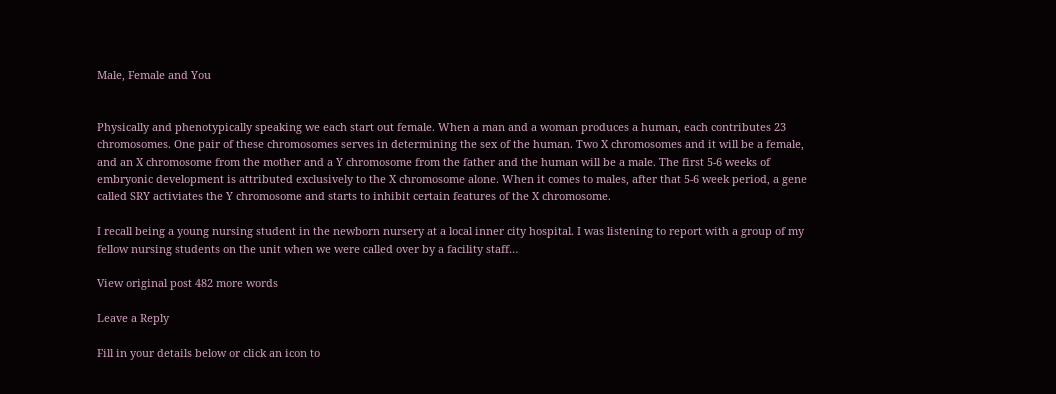Male, Female and You


Physically and phenotypically speaking we each start out female. When a man and a woman produces a human, each contributes 23 chromosomes. One pair of these chromosomes serves in determining the sex of the human. Two X chromosomes and it will be a female, and an X chromosome from the mother and a Y chromosome from the father and the human will be a male. The first 5-6 weeks of embryonic development is attributed exclusively to the X chromosome alone. When it comes to males, after that 5-6 week period, a gene called SRY activiates the Y chromosome and starts to inhibit certain features of the X chromosome.

I recall being a young nursing student in the newborn nursery at a local inner city hospital. I was listening to report with a group of my fellow nursing students on the unit when we were called over by a facility staff…

View original post 482 more words

Leave a Reply

Fill in your details below or click an icon to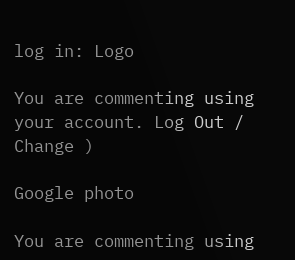log in: Logo

You are commenting using your account. Log Out /  Change )

Google photo

You are commenting using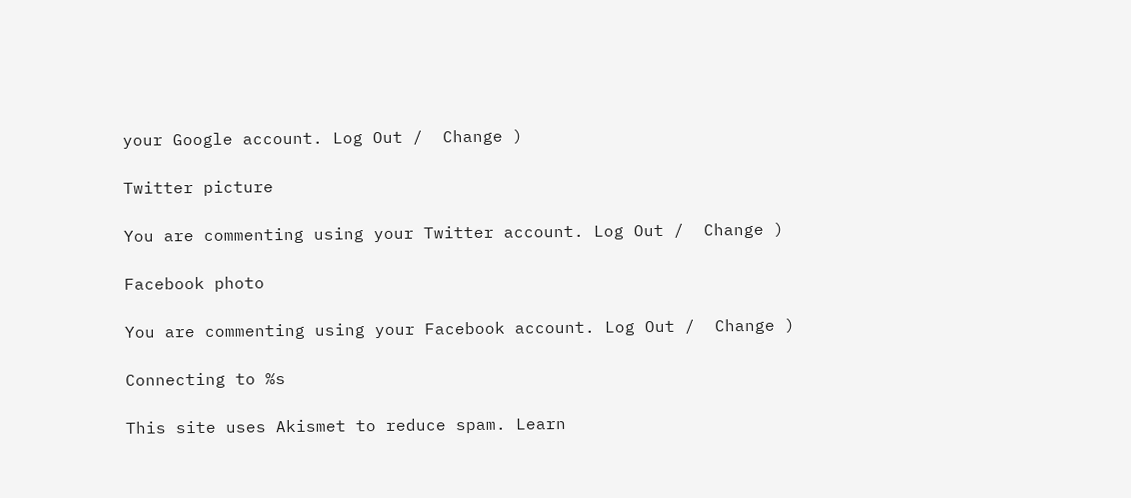your Google account. Log Out /  Change )

Twitter picture

You are commenting using your Twitter account. Log Out /  Change )

Facebook photo

You are commenting using your Facebook account. Log Out /  Change )

Connecting to %s

This site uses Akismet to reduce spam. Learn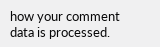how your comment data is processed.